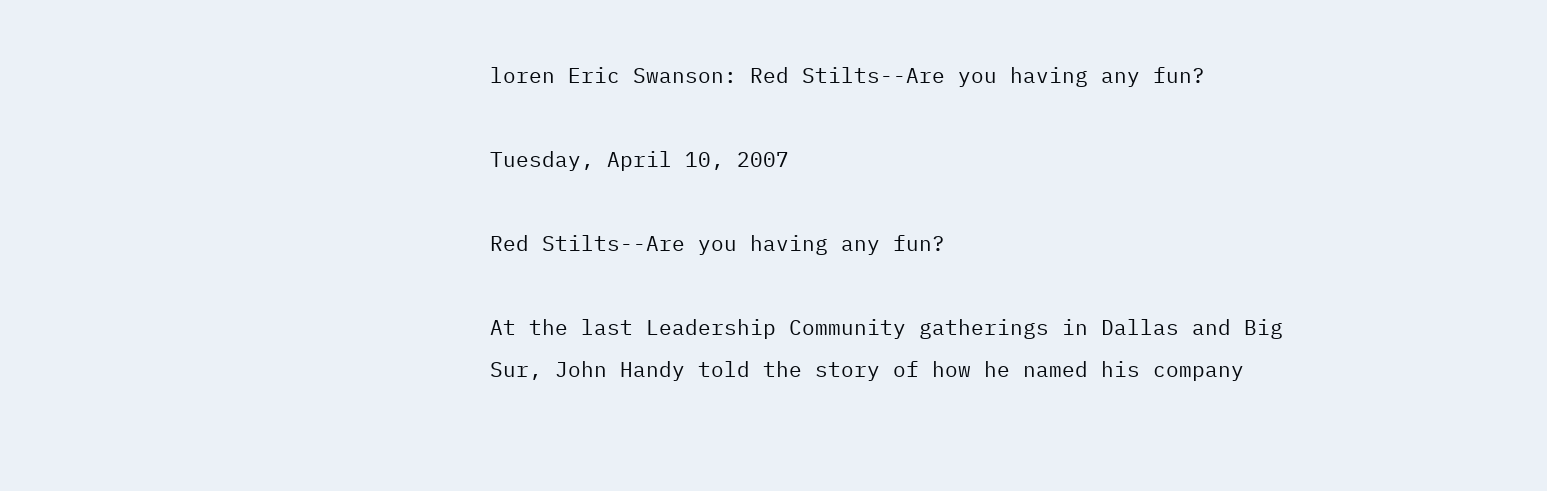loren Eric Swanson: Red Stilts--Are you having any fun?

Tuesday, April 10, 2007

Red Stilts--Are you having any fun?

At the last Leadership Community gatherings in Dallas and Big Sur, John Handy told the story of how he named his company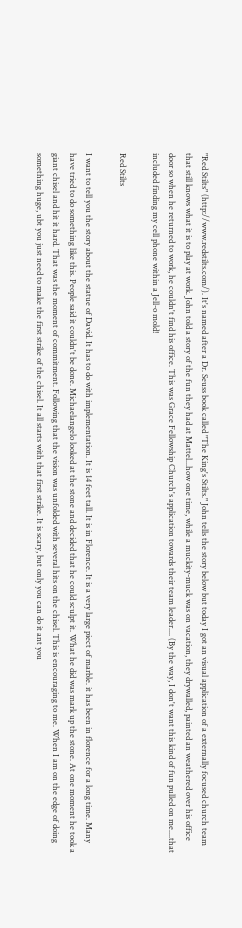"Red Stilts" (http://www.redstilts.com/). It's named after a Dr. Seuss book called "The King's Stilts." John tells the story below but today I got an visual application of a externally focused church team that still knows what it is to play at work. John told a story of the fun they had at Mattel...how one time, while a muckity-muck was on vacation, they drywalled, painted an weathered over his office door so when he returned to work, he couldn't find his office. This was Grace Fellowship Church's application towards their team leader.... (By the way, I don't want this kind of fun pulled on me....that included finding my cell phone within a Jell-o mold!

Red Stilts

I want to tell you the story about the statue of David. It has to do with implementation. It is 14 feet tall. It is in Florence. It is a very large piect of marble. it has been in florence for a long time. Many have tried to do something like this. People said it couldn't be done. Michaelangelo looked at the stone and decided that he could sculpt it. What he did was mark up the stone. At one moment he took a giant chisel and hit it hard. That was the moment of commitment. Following that the vision was unfolded with several hits on the chisel. This is encouraging to me. When I am on the edge of doing something huge, ubt you just need to make the first strike of the chisel. It all starts with that first strike. It is scary, but only you can do it ant you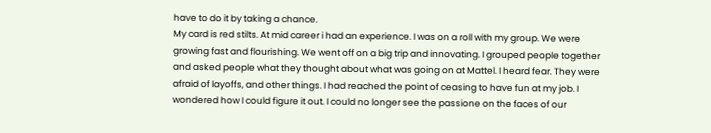have to do it by taking a chance.
My card is red stilts. At mid career i had an experience. I was on a roll with my group. We were growing fast and flourishing. We went off on a big trip and innovating. I grouped people together and asked people what they thought about what was going on at Mattel. I heard fear. They were afraid of layoffs, and other things. I had reached the point of ceasing to have fun at my job. I wondered how I could figure it out. I could no longer see the passione on the faces of our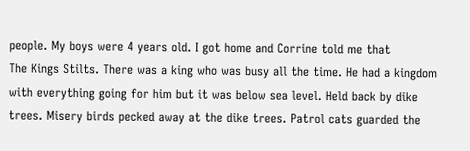people. My boys were 4 years old. I got home and Corrine told me that
The Kings Stilts. There was a king who was busy all the time. He had a kingdom with everything going for him but it was below sea level. Held back by dike trees. Misery birds pecked away at the dike trees. Patrol cats guarded the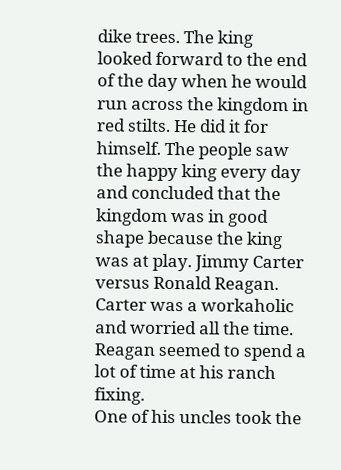dike trees. The king looked forward to the end of the day when he would run across the kingdom in red stilts. He did it for himself. The people saw the happy king every day and concluded that the kingdom was in good shape because the king was at play. Jimmy Carter versus Ronald Reagan. Carter was a workaholic and worried all the time. Reagan seemed to spend a lot of time at his ranch fixing.
One of his uncles took the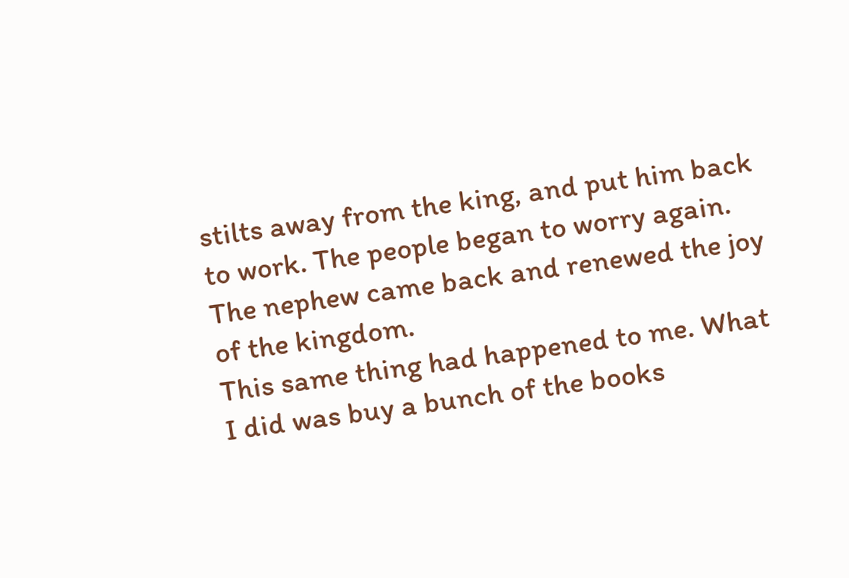stilts away from the king, and put him back to work. The people began to worry again. The nephew came back and renewed the joy of the kingdom.
This same thing had happened to me. What I did was buy a bunch of the books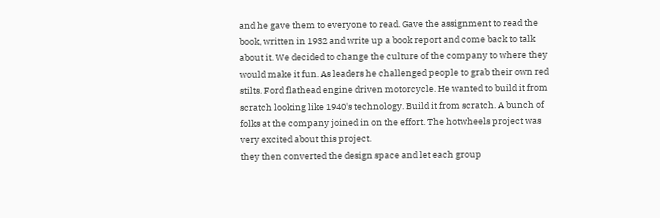and he gave them to everyone to read. Gave the assignment to read the book, written in 1932 and write up a book report and come back to talk about it. We decided to change the culture of the company to where they would make it fun. As leaders he challenged people to grab their own red stilts. Ford flathead engine driven motorcycle. He wanted to build it from scratch looking like 1940's technology. Build it from scratch. A bunch of folks at the company joined in on the effort. The hotwheels project was very excited about this project.
they then converted the design space and let each group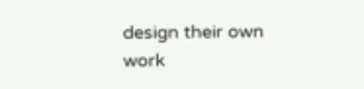design their own work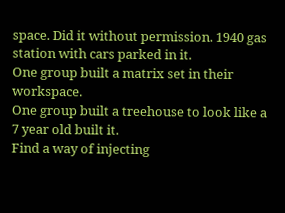space. Did it without permission. 1940 gas station with cars parked in it.
One group built a matrix set in their workspace.
One group built a treehouse to look like a 7 year old built it.
Find a way of injecting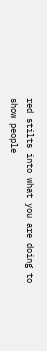red stilts into what you are doing to show people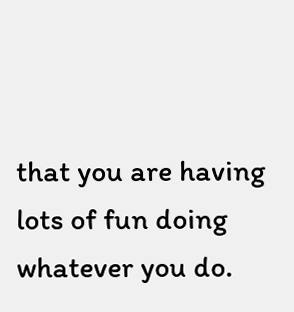that you are having lots of fun doing whatever you do.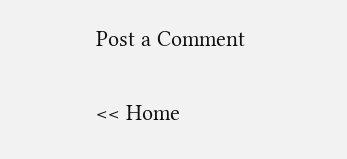Post a Comment

<< Home